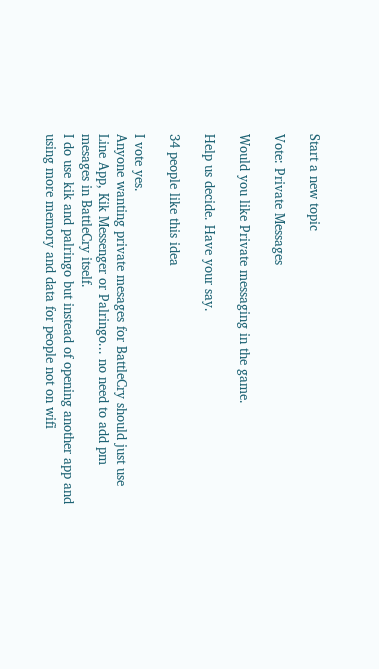Start a new topic

Vote: Private Messages

Would you like Private messaging in the game.

Help us decide. Have your say.

34 people like this idea

I vote yes.
Anyone wanting private mesages for BattleCry should just use Line App, Kik Messenger or Palringo... no need to add pm mesages in BattleCry itself.
I do use kik and palringo but instead of opening another app and using more memory and data for people not on wifi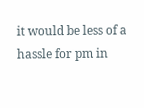it would be less of a hassle for pm in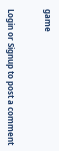game


Login or Signup to post a comment